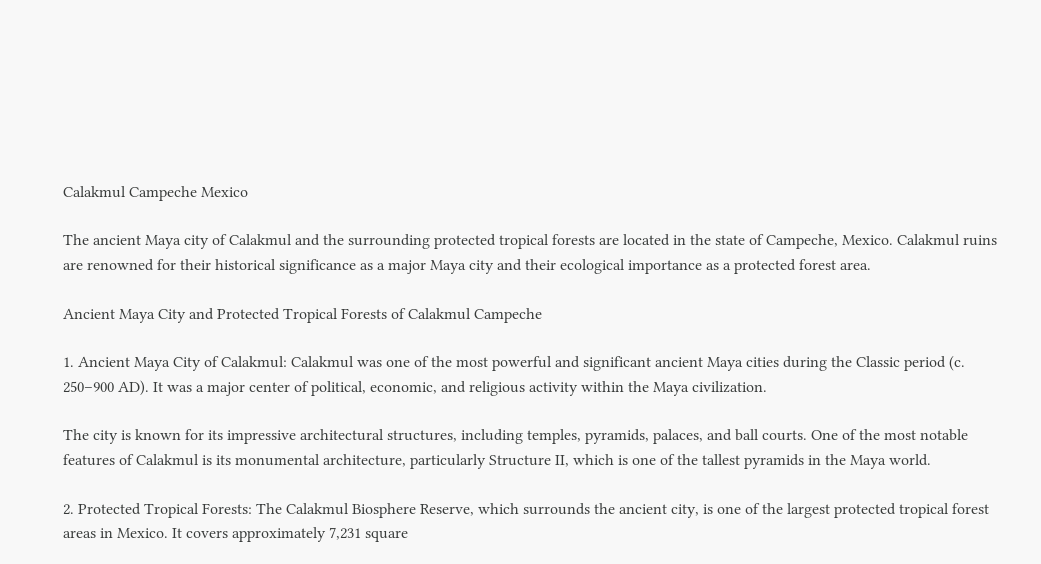Calakmul Campeche Mexico

The ancient Maya city of Calakmul and the surrounding protected tropical forests are located in the state of Campeche, Mexico. Calakmul ruins are renowned for their historical significance as a major Maya city and their ecological importance as a protected forest area.

Ancient Maya City and Protected Tropical Forests of Calakmul Campeche

1. Ancient Maya City of Calakmul: Calakmul was one of the most powerful and significant ancient Maya cities during the Classic period (c. 250–900 AD). It was a major center of political, economic, and religious activity within the Maya civilization.

The city is known for its impressive architectural structures, including temples, pyramids, palaces, and ball courts. One of the most notable features of Calakmul is its monumental architecture, particularly Structure II, which is one of the tallest pyramids in the Maya world.

2. Protected Tropical Forests: The Calakmul Biosphere Reserve, which surrounds the ancient city, is one of the largest protected tropical forest areas in Mexico. It covers approximately 7,231 square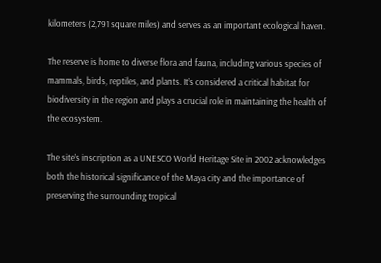kilometers (2,791 square miles) and serves as an important ecological haven.

The reserve is home to diverse flora and fauna, including various species of mammals, birds, reptiles, and plants. It’s considered a critical habitat for biodiversity in the region and plays a crucial role in maintaining the health of the ecosystem.

The site’s inscription as a UNESCO World Heritage Site in 2002 acknowledges both the historical significance of the Maya city and the importance of preserving the surrounding tropical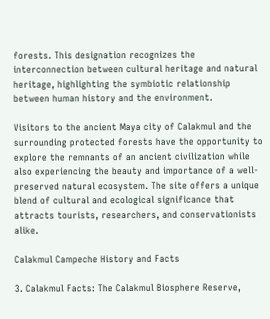forests. This designation recognizes the interconnection between cultural heritage and natural heritage, highlighting the symbiotic relationship between human history and the environment.

Visitors to the ancient Maya city of Calakmul and the surrounding protected forests have the opportunity to explore the remnants of an ancient civilization while also experiencing the beauty and importance of a well-preserved natural ecosystem. The site offers a unique blend of cultural and ecological significance that attracts tourists, researchers, and conservationists alike.

Calakmul Campeche History and Facts

3. Calakmul Facts: The Calakmul Biosphere Reserve,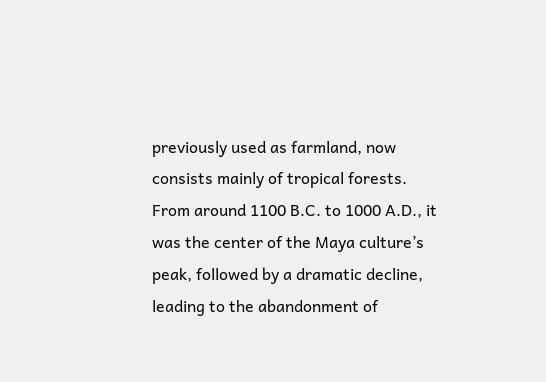previously used as farmland, now consists mainly of tropical forests. From around 1100 B.C. to 1000 A.D., it was the center of the Maya culture’s peak, followed by a dramatic decline, leading to the abandonment of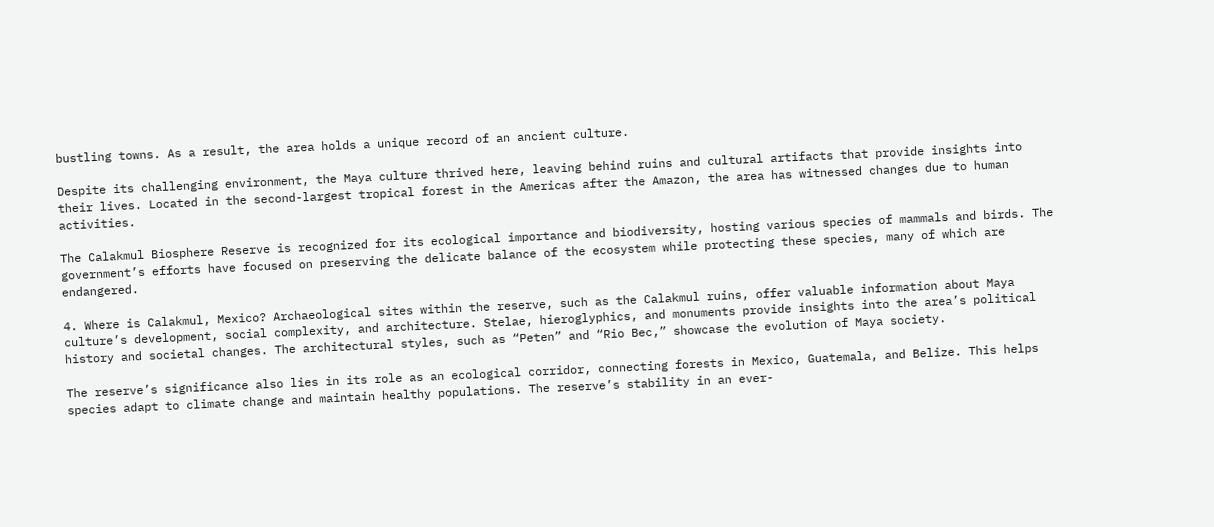bustling towns. As a result, the area holds a unique record of an ancient culture.

Despite its challenging environment, the Maya culture thrived here, leaving behind ruins and cultural artifacts that provide insights into their lives. Located in the second-largest tropical forest in the Americas after the Amazon, the area has witnessed changes due to human activities.

The Calakmul Biosphere Reserve is recognized for its ecological importance and biodiversity, hosting various species of mammals and birds. The government’s efforts have focused on preserving the delicate balance of the ecosystem while protecting these species, many of which are endangered.

4. Where is Calakmul, Mexico? Archaeological sites within the reserve, such as the Calakmul ruins, offer valuable information about Maya culture’s development, social complexity, and architecture. Stelae, hieroglyphics, and monuments provide insights into the area’s political history and societal changes. The architectural styles, such as “Peten” and “Rio Bec,” showcase the evolution of Maya society.

The reserve’s significance also lies in its role as an ecological corridor, connecting forests in Mexico, Guatemala, and Belize. This helps species adapt to climate change and maintain healthy populations. The reserve’s stability in an ever-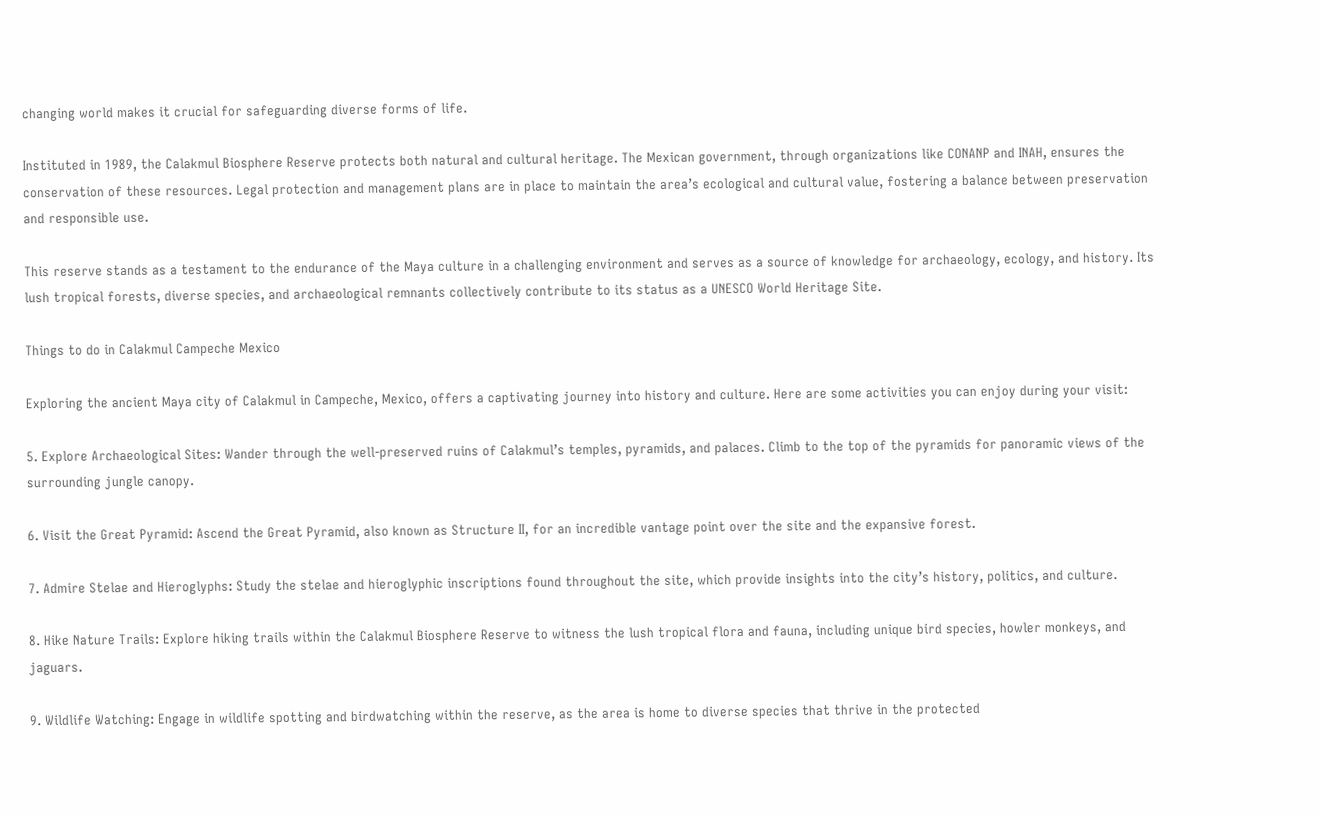changing world makes it crucial for safeguarding diverse forms of life.

Instituted in 1989, the Calakmul Biosphere Reserve protects both natural and cultural heritage. The Mexican government, through organizations like CONANP and INAH, ensures the conservation of these resources. Legal protection and management plans are in place to maintain the area’s ecological and cultural value, fostering a balance between preservation and responsible use.

This reserve stands as a testament to the endurance of the Maya culture in a challenging environment and serves as a source of knowledge for archaeology, ecology, and history. Its lush tropical forests, diverse species, and archaeological remnants collectively contribute to its status as a UNESCO World Heritage Site.

Things to do in Calakmul Campeche Mexico

Exploring the ancient Maya city of Calakmul in Campeche, Mexico, offers a captivating journey into history and culture. Here are some activities you can enjoy during your visit:

5. Explore Archaeological Sites: Wander through the well-preserved ruins of Calakmul’s temples, pyramids, and palaces. Climb to the top of the pyramids for panoramic views of the surrounding jungle canopy.

6. Visit the Great Pyramid: Ascend the Great Pyramid, also known as Structure II, for an incredible vantage point over the site and the expansive forest.

7. Admire Stelae and Hieroglyphs: Study the stelae and hieroglyphic inscriptions found throughout the site, which provide insights into the city’s history, politics, and culture.

8. Hike Nature Trails: Explore hiking trails within the Calakmul Biosphere Reserve to witness the lush tropical flora and fauna, including unique bird species, howler monkeys, and jaguars.

9. Wildlife Watching: Engage in wildlife spotting and birdwatching within the reserve, as the area is home to diverse species that thrive in the protected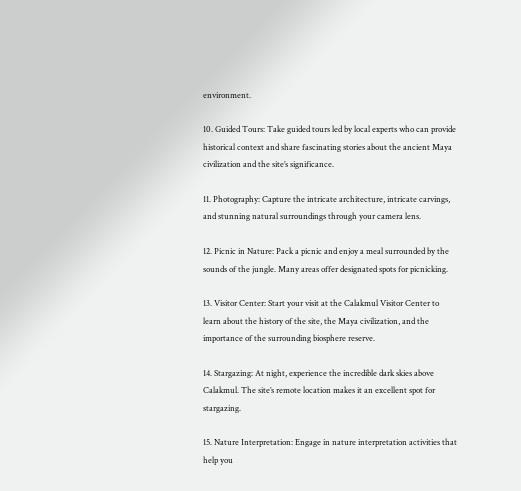environment.

10. Guided Tours: Take guided tours led by local experts who can provide historical context and share fascinating stories about the ancient Maya civilization and the site’s significance.

11. Photography: Capture the intricate architecture, intricate carvings, and stunning natural surroundings through your camera lens.

12. Picnic in Nature: Pack a picnic and enjoy a meal surrounded by the sounds of the jungle. Many areas offer designated spots for picnicking.

13. Visitor Center: Start your visit at the Calakmul Visitor Center to learn about the history of the site, the Maya civilization, and the importance of the surrounding biosphere reserve.

14. Stargazing: At night, experience the incredible dark skies above Calakmul. The site’s remote location makes it an excellent spot for stargazing.

15. Nature Interpretation: Engage in nature interpretation activities that help you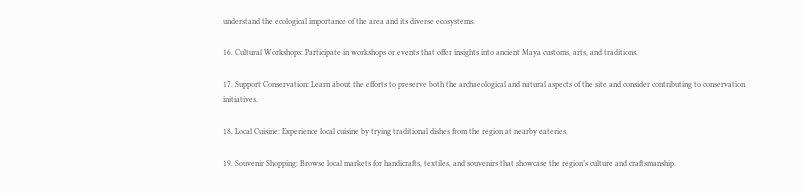understand the ecological importance of the area and its diverse ecosystems.

16. Cultural Workshops: Participate in workshops or events that offer insights into ancient Maya customs, arts, and traditions.

17. Support Conservation: Learn about the efforts to preserve both the archaeological and natural aspects of the site and consider contributing to conservation initiatives.

18. Local Cuisine: Experience local cuisine by trying traditional dishes from the region at nearby eateries.

19. Souvenir Shopping: Browse local markets for handicrafts, textiles, and souvenirs that showcase the region’s culture and craftsmanship.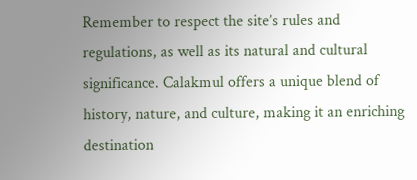Remember to respect the site’s rules and regulations, as well as its natural and cultural significance. Calakmul offers a unique blend of history, nature, and culture, making it an enriching destination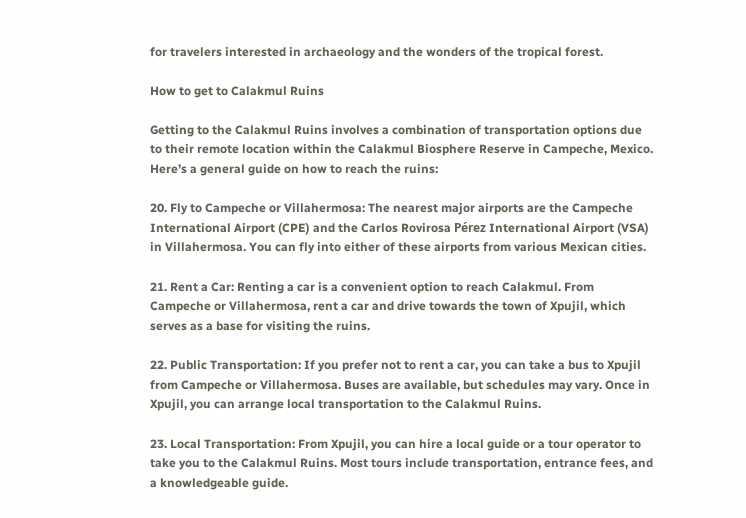for travelers interested in archaeology and the wonders of the tropical forest.

How to get to Calakmul Ruins

Getting to the Calakmul Ruins involves a combination of transportation options due to their remote location within the Calakmul Biosphere Reserve in Campeche, Mexico. Here’s a general guide on how to reach the ruins:

20. Fly to Campeche or Villahermosa: The nearest major airports are the Campeche International Airport (CPE) and the Carlos Rovirosa Pérez International Airport (VSA) in Villahermosa. You can fly into either of these airports from various Mexican cities.

21. Rent a Car: Renting a car is a convenient option to reach Calakmul. From Campeche or Villahermosa, rent a car and drive towards the town of Xpujil, which serves as a base for visiting the ruins.

22. Public Transportation: If you prefer not to rent a car, you can take a bus to Xpujil from Campeche or Villahermosa. Buses are available, but schedules may vary. Once in Xpujil, you can arrange local transportation to the Calakmul Ruins.

23. Local Transportation: From Xpujil, you can hire a local guide or a tour operator to take you to the Calakmul Ruins. Most tours include transportation, entrance fees, and a knowledgeable guide.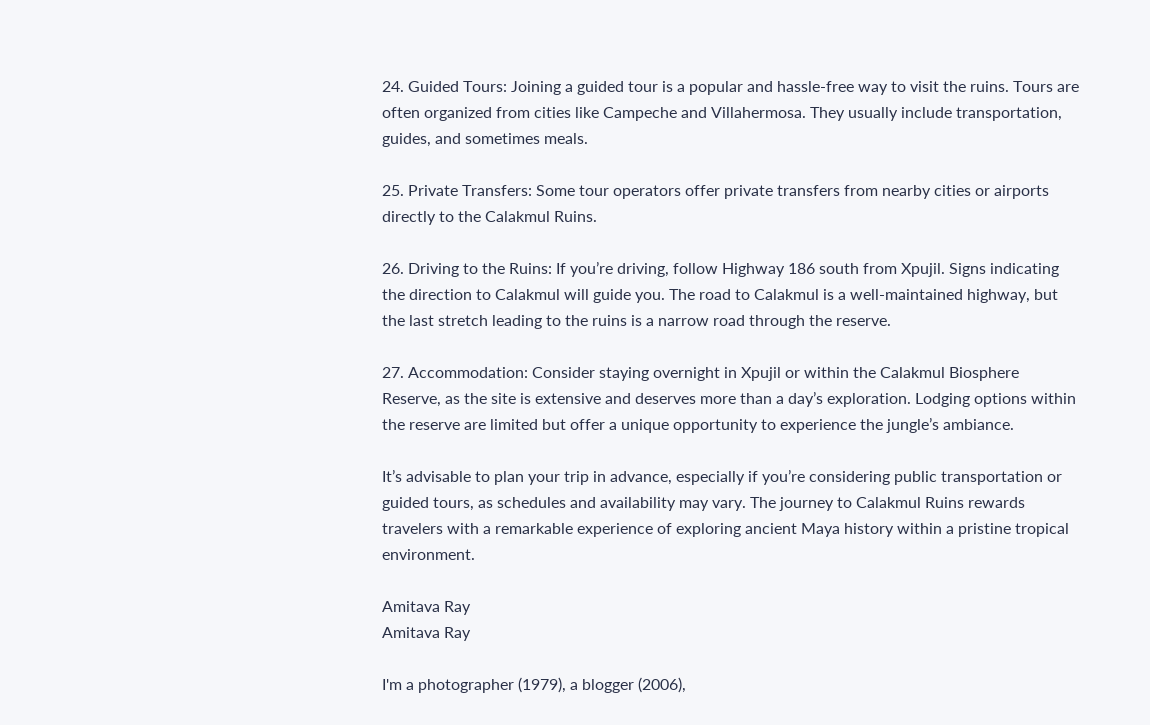24. Guided Tours: Joining a guided tour is a popular and hassle-free way to visit the ruins. Tours are often organized from cities like Campeche and Villahermosa. They usually include transportation, guides, and sometimes meals.

25. Private Transfers: Some tour operators offer private transfers from nearby cities or airports directly to the Calakmul Ruins.

26. Driving to the Ruins: If you’re driving, follow Highway 186 south from Xpujil. Signs indicating the direction to Calakmul will guide you. The road to Calakmul is a well-maintained highway, but the last stretch leading to the ruins is a narrow road through the reserve.

27. Accommodation: Consider staying overnight in Xpujil or within the Calakmul Biosphere Reserve, as the site is extensive and deserves more than a day’s exploration. Lodging options within the reserve are limited but offer a unique opportunity to experience the jungle’s ambiance.

It’s advisable to plan your trip in advance, especially if you’re considering public transportation or guided tours, as schedules and availability may vary. The journey to Calakmul Ruins rewards travelers with a remarkable experience of exploring ancient Maya history within a pristine tropical environment.

Amitava Ray
Amitava Ray

I'm a photographer (1979), a blogger (2006),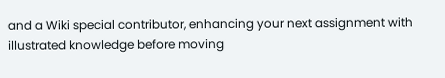and a Wiki special contributor, enhancing your next assignment with illustrated knowledge before moving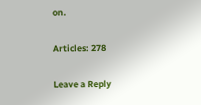on.

Articles: 278

Leave a Reply